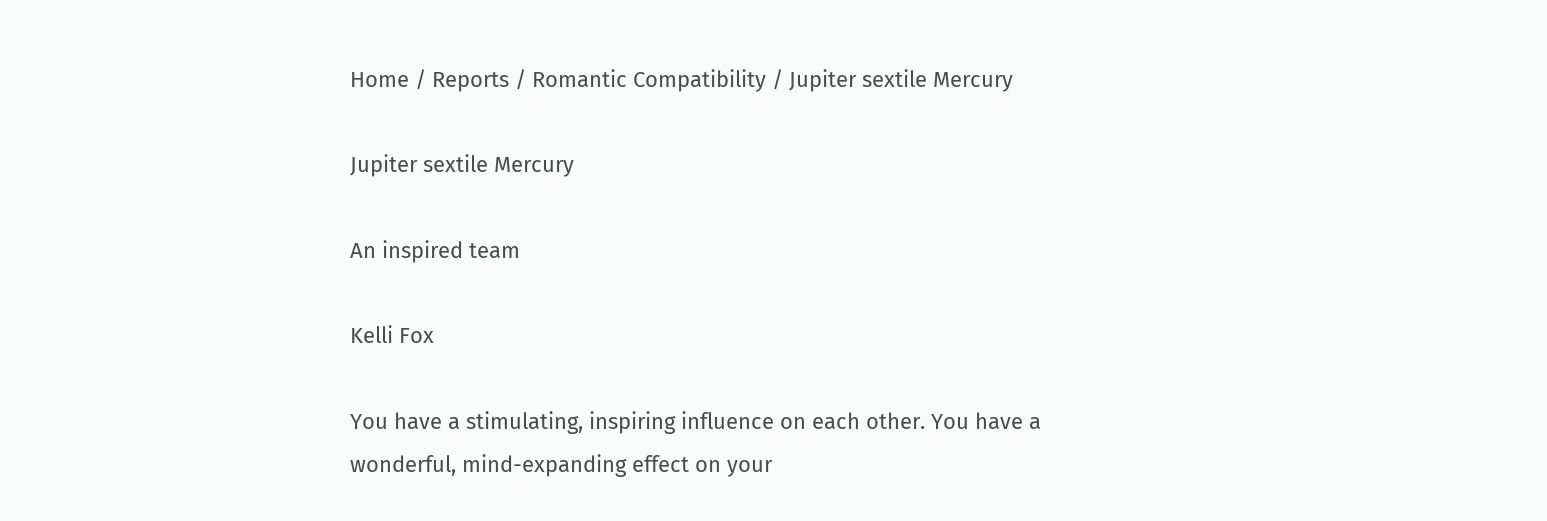Home / Reports / Romantic Compatibility / Jupiter sextile Mercury

Jupiter sextile Mercury

An inspired team

Kelli Fox

You have a stimulating, inspiring influence on each other. You have a wonderful, mind-expanding effect on your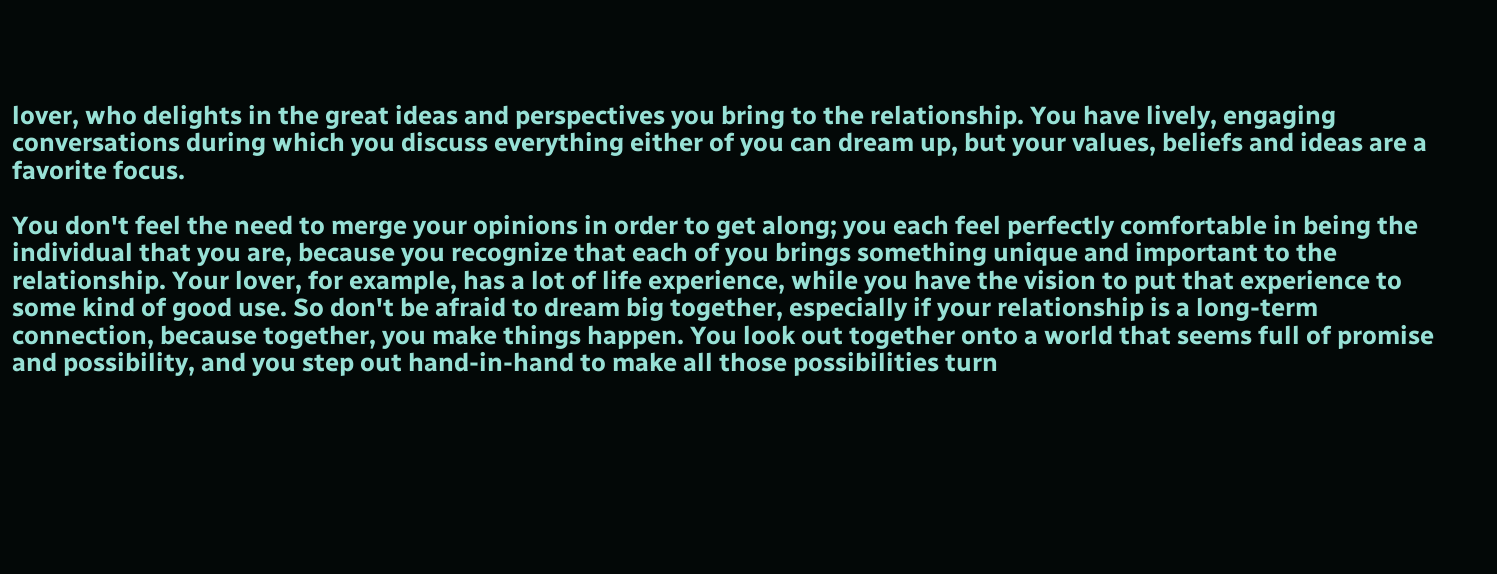lover, who delights in the great ideas and perspectives you bring to the relationship. You have lively, engaging conversations during which you discuss everything either of you can dream up, but your values, beliefs and ideas are a favorite focus.

You don't feel the need to merge your opinions in order to get along; you each feel perfectly comfortable in being the individual that you are, because you recognize that each of you brings something unique and important to the relationship. Your lover, for example, has a lot of life experience, while you have the vision to put that experience to some kind of good use. So don't be afraid to dream big together, especially if your relationship is a long-term connection, because together, you make things happen. You look out together onto a world that seems full of promise and possibility, and you step out hand-in-hand to make all those possibilities turn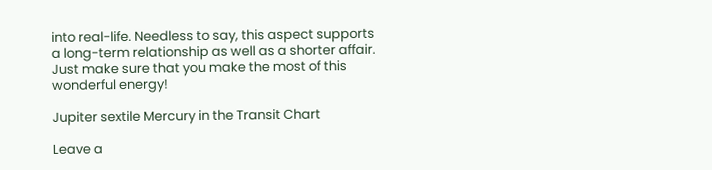into real-life. Needless to say, this aspect supports a long-term relationship as well as a shorter affair. Just make sure that you make the most of this wonderful energy!

Jupiter sextile Mercury in the Transit Chart

Leave a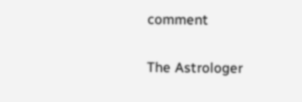comment

The Astrologer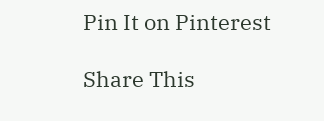Pin It on Pinterest

Share This